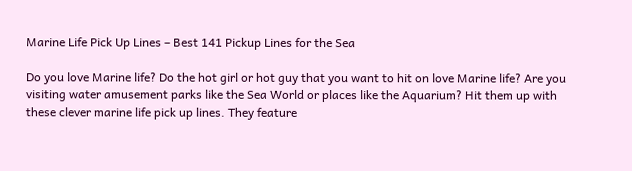Marine Life Pick Up Lines – Best 141 Pickup Lines for the Sea

Do you love Marine life? Do the hot girl or hot guy that you want to hit on love Marine life? Are you visiting water amusement parks like the Sea World or places like the Aquarium? Hit them up with these clever marine life pick up lines. They feature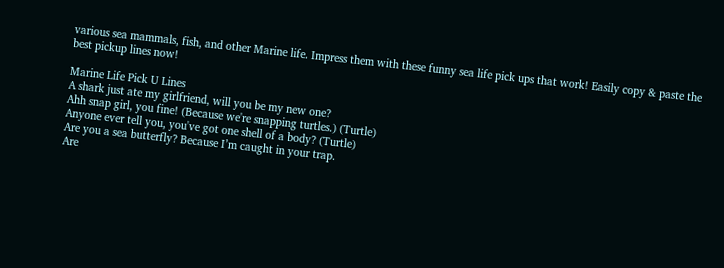various sea mammals, fish, and other Marine life. Impress them with these funny sea life pick ups that work! Easily copy & paste the best pickup lines now!

Marine Life Pick U Lines
A shark just ate my girlfriend, will you be my new one?
Ahh snap girl, you fine! (Because we're snapping turtles.) (Turtle)
Anyone ever tell you, you've got one shell of a body? (Turtle)
Are you a sea butterfly? Because I’m caught in your trap.
Are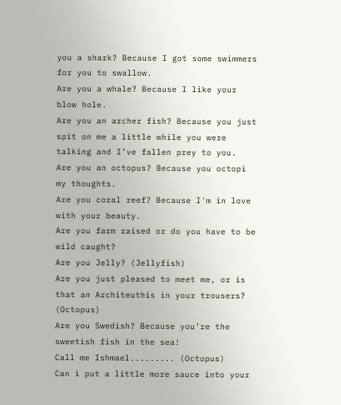you a shark? Because I got some swimmers for you to swallow.
Are you a whale? Because I like your blow hole.
Are you an archer fish? Because you just spit on me a little while you were talking and I’ve fallen prey to you.
Are you an octopus? Because you octopi my thoughts.
Are you coral reef? Because I'm in love with your beauty.
Are you farm raised or do you have to be wild caught?
Are you Jelly? (Jellyfish)
Are you just pleased to meet me, or is that an Architeuthis in your trousers? (Octopus)
Are you Swedish? Because you’re the sweetish fish in the sea!
Call me Ishmael......... (Octopus)
Can i put a little more sauce into your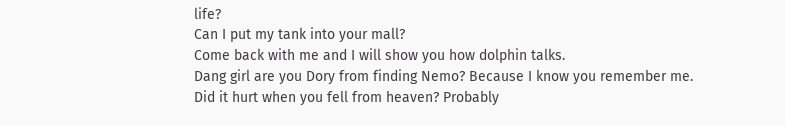life?
Can I put my tank into your mall?
Come back with me and I will show you how dolphin talks.
Dang girl are you Dory from finding Nemo? Because I know you remember me.
Did it hurt when you fell from heaven? Probably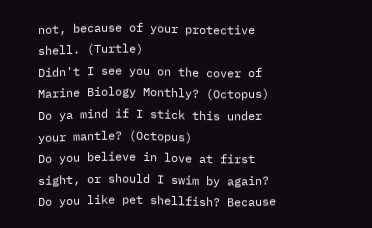not, because of your protective shell. (Turtle)
Didn't I see you on the cover of Marine Biology Monthly? (Octopus)
Do ya mind if I stick this under your mantle? (Octopus)
Do you believe in love at first sight, or should I swim by again?
Do you like pet shellfish? Because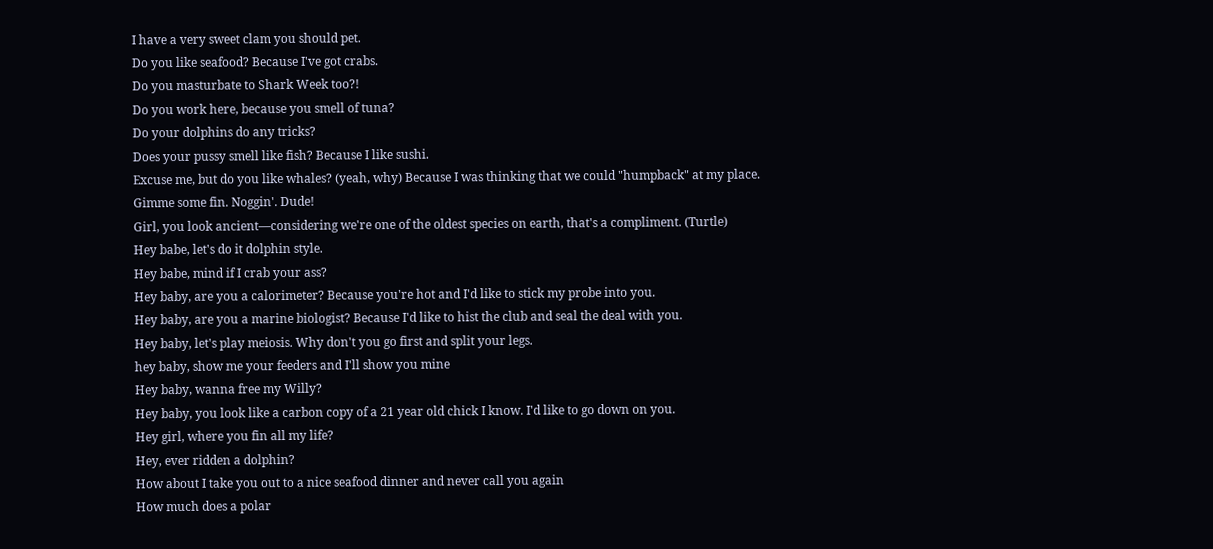I have a very sweet clam you should pet.
Do you like seafood? Because I've got crabs.
Do you masturbate to Shark Week too?!
Do you work here, because you smell of tuna?
Do your dolphins do any tricks?
Does your pussy smell like fish? Because I like sushi.
Excuse me, but do you like whales? (yeah, why) Because I was thinking that we could "humpback" at my place.
Gimme some fin. Noggin'. Dude!
Girl, you look ancient—considering we're one of the oldest species on earth, that's a compliment. (Turtle)
Hey babe, let's do it dolphin style.
Hey babe, mind if I crab your ass?
Hey baby, are you a calorimeter? Because you're hot and I'd like to stick my probe into you.
Hey baby, are you a marine biologist? Because I'd like to hist the club and seal the deal with you.
Hey baby, let's play meiosis. Why don't you go first and split your legs.
hey baby, show me your feeders and I'll show you mine
Hey baby, wanna free my Willy?
Hey baby, you look like a carbon copy of a 21 year old chick I know. I'd like to go down on you.
Hey girl, where you fin all my life?
Hey, ever ridden a dolphin?
How about I take you out to a nice seafood dinner and never call you again
How much does a polar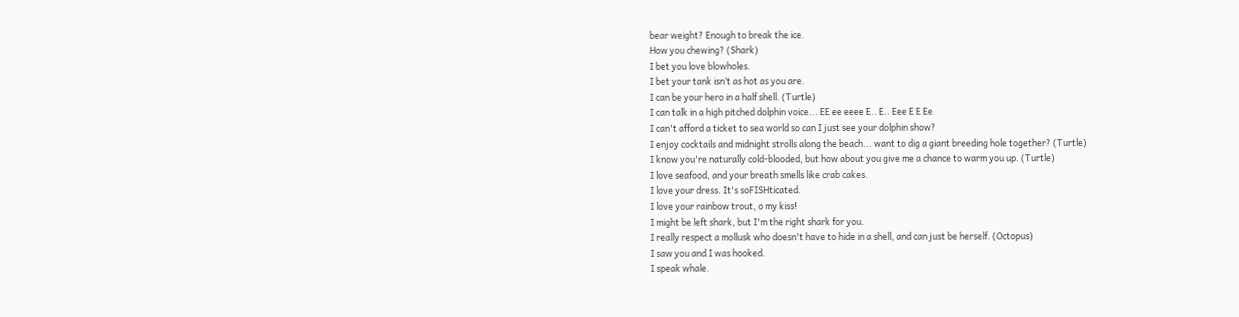bear weight? Enough to break the ice.
How you chewing? (Shark)
I bet you love blowholes.
I bet your tank isn’t as hot as you are.
I can be your hero in a half shell. (Turtle)
I can talk in a high pitched dolphin voice... EE ee eeee E.. E.. Eee E E Ee
I can't afford a ticket to sea world so can I just see your dolphin show?
I enjoy cocktails and midnight strolls along the beach... want to dig a giant breeding hole together? (Turtle)
I know you're naturally cold-blooded, but how about you give me a chance to warm you up. (Turtle)
I love seafood, and your breath smells like crab cakes.
I love your dress. It's soFISHticated.
I love your rainbow trout, o my kiss!
I might be left shark, but I'm the right shark for you.
I really respect a mollusk who doesn't have to hide in a shell, and can just be herself. (Octopus)
I saw you and I was hooked.
I speak whale.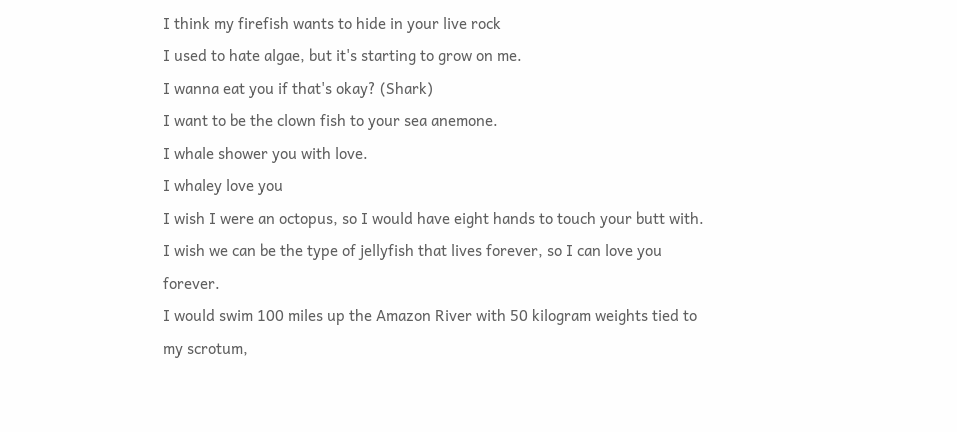I think my firefish wants to hide in your live rock
I used to hate algae, but it's starting to grow on me.
I wanna eat you if that's okay? (Shark)
I want to be the clown fish to your sea anemone.
I whale shower you with love.
I whaley love you
I wish I were an octopus, so I would have eight hands to touch your butt with.
I wish we can be the type of jellyfish that lives forever, so I can love you forever.
I would swim 100 miles up the Amazon River with 50 kilogram weights tied to my scrotum,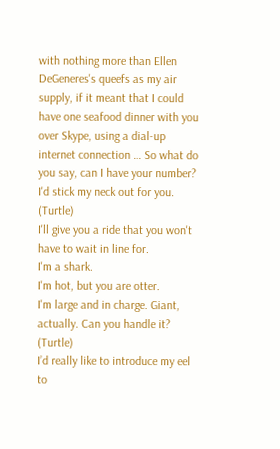with nothing more than Ellen DeGeneres's queefs as my air supply, if it meant that I could have one seafood dinner with you over Skype, using a dial-up internet connection … So what do you say, can I have your number?
I'd stick my neck out for you. (Turtle)
I'll give you a ride that you won't have to wait in line for.
I'm a shark.
I'm hot, but you are otter.
I'm large and in charge. Giant, actually. Can you handle it? (Turtle)
I’d really like to introduce my eel to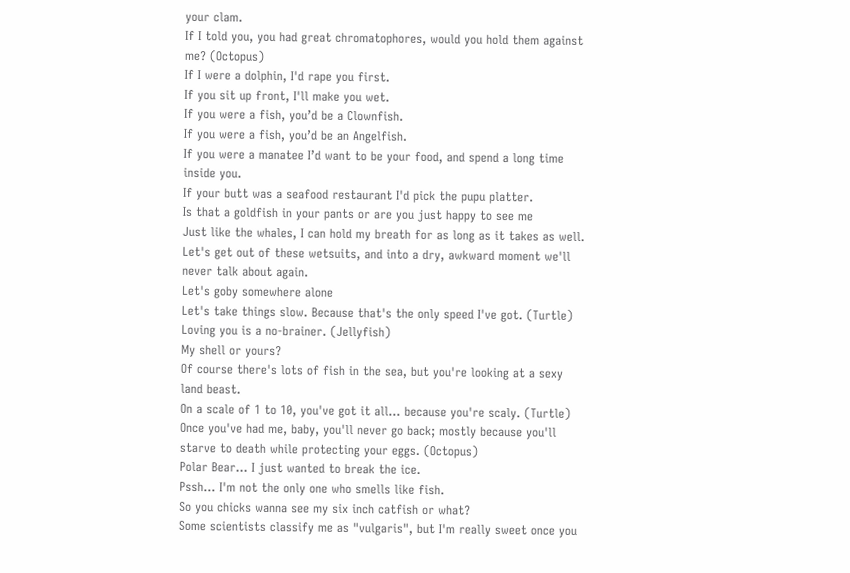your clam.
If I told you, you had great chromatophores, would you hold them against me? (Octopus)
If I were a dolphin, I'd rape you first.
If you sit up front, I'll make you wet.
If you were a fish, you’d be a Clownfish.
If you were a fish, you’d be an Angelfish.
If you were a manatee I’d want to be your food, and spend a long time inside you.
If your butt was a seafood restaurant I'd pick the pupu platter.
Is that a goldfish in your pants or are you just happy to see me
Just like the whales, I can hold my breath for as long as it takes as well.
Let's get out of these wetsuits, and into a dry, awkward moment we'll never talk about again.
Let's goby somewhere alone
Let's take things slow. Because that's the only speed I've got. (Turtle)
Loving you is a no-brainer. (Jellyfish)
My shell or yours?
Of course there's lots of fish in the sea, but you're looking at a sexy land beast.
On a scale of 1 to 10, you've got it all... because you're scaly. (Turtle)
Once you've had me, baby, you'll never go back; mostly because you'll starve to death while protecting your eggs. (Octopus)
Polar Bear... I just wanted to break the ice.
Pssh... I'm not the only one who smells like fish.
So you chicks wanna see my six inch catfish or what?
Some scientists classify me as "vulgaris", but I'm really sweet once you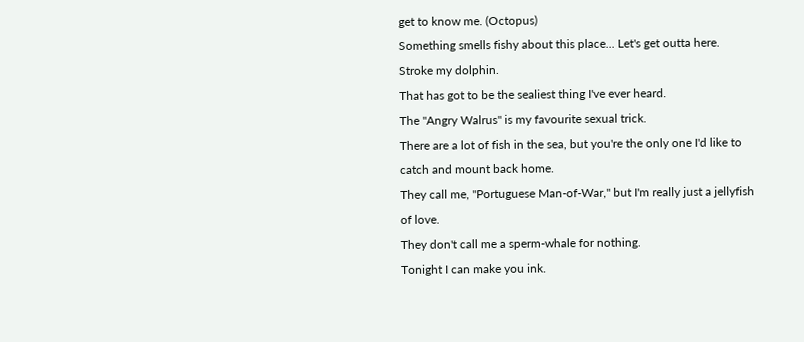get to know me. (Octopus)
Something smells fishy about this place... Let's get outta here.
Stroke my dolphin.
That has got to be the sealiest thing I've ever heard.
The "Angry Walrus" is my favourite sexual trick.
There are a lot of fish in the sea, but you're the only one I'd like to catch and mount back home.
They call me, "Portuguese Man-of-War," but I'm really just a jellyfish of love.
They don't call me a sperm-whale for nothing.
Tonight I can make you ink.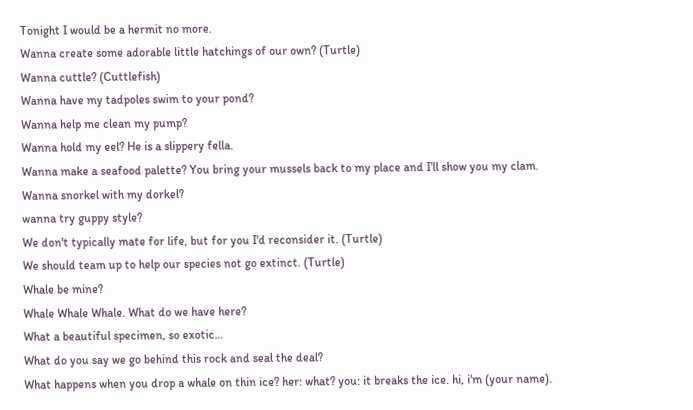Tonight I would be a hermit no more.
Wanna create some adorable little hatchings of our own? (Turtle)
Wanna cuttle? (Cuttlefish)
Wanna have my tadpoles swim to your pond?
Wanna help me clean my pump?
Wanna hold my eel? He is a slippery fella.
Wanna make a seafood palette? You bring your mussels back to my place and I'll show you my clam.
Wanna snorkel with my dorkel?
wanna try guppy style?
We don't typically mate for life, but for you I'd reconsider it. (Turtle)
We should team up to help our species not go extinct. (Turtle)
Whale be mine?
Whale Whale Whale. What do we have here?
What a beautiful specimen, so exotic…
What do you say we go behind this rock and seal the deal?
What happens when you drop a whale on thin ice? her: what? you: it breaks the ice. hi, i'm (your name).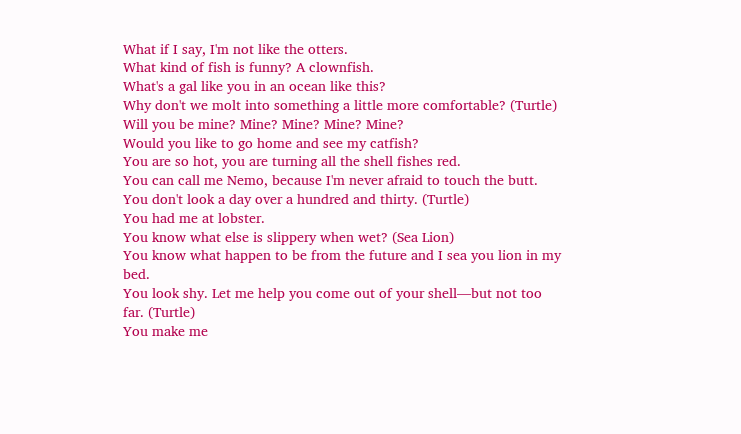What if I say, I'm not like the otters.
What kind of fish is funny? A clownfish.
What's a gal like you in an ocean like this?
Why don't we molt into something a little more comfortable? (Turtle)
Will you be mine? Mine? Mine? Mine? Mine?
Would you like to go home and see my catfish?
You are so hot, you are turning all the shell fishes red.
You can call me Nemo, because I'm never afraid to touch the butt.
You don't look a day over a hundred and thirty. (Turtle)
You had me at lobster.
You know what else is slippery when wet? (Sea Lion)
You know what happen to be from the future and I sea you lion in my bed.
You look shy. Let me help you come out of your shell—but not too far. (Turtle)
You make me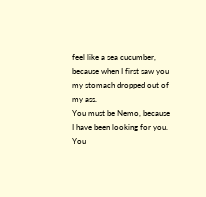feel like a sea cucumber, because when I first saw you my stomach dropped out of my ass.
You must be Nemo, because I have been looking for you.
You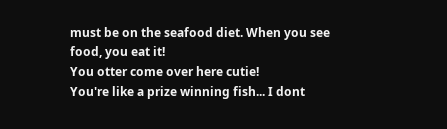must be on the seafood diet. When you see food, you eat it!
You otter come over here cutie!
You're like a prize winning fish... I dont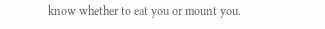know whether to eat you or mount you.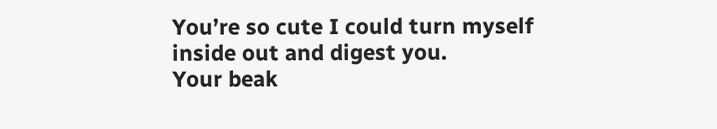You’re so cute I could turn myself inside out and digest you.
Your beak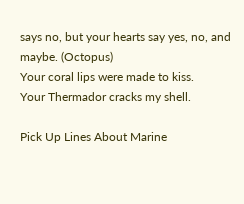says no, but your hearts say yes, no, and maybe. (Octopus)
Your coral lips were made to kiss.
Your Thermador cracks my shell.

Pick Up Lines About Marine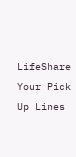LifeShare Your Pick Up Lines